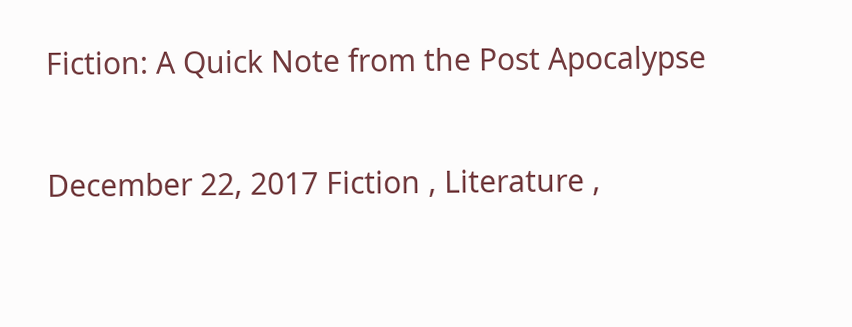Fiction: A Quick Note from the Post Apocalypse

December 22, 2017 Fiction , Literature ,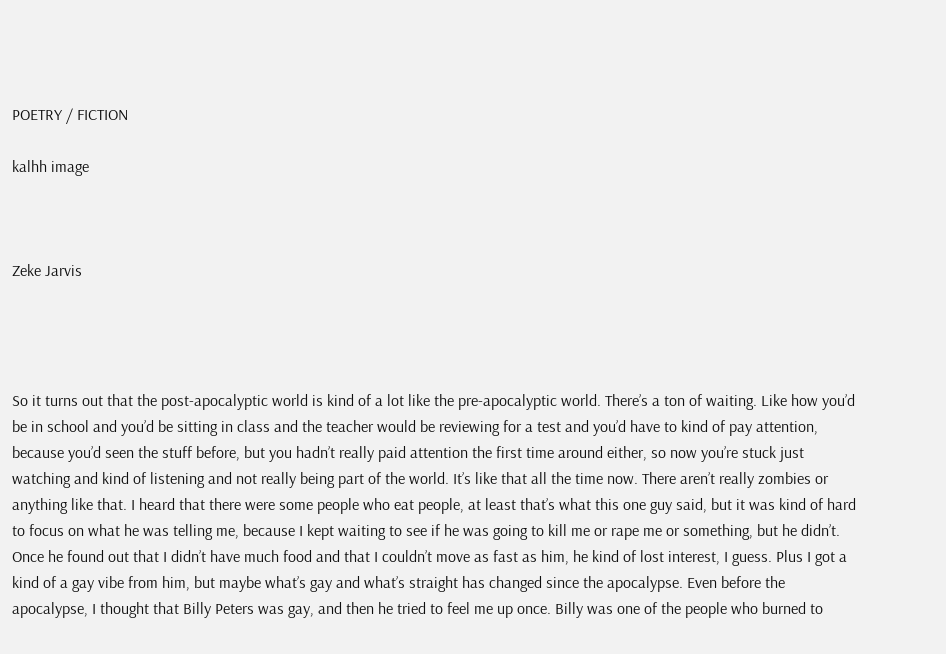POETRY / FICTION

kalhh image



Zeke Jarvis




So it turns out that the post-apocalyptic world is kind of a lot like the pre-apocalyptic world. There’s a ton of waiting. Like how you’d be in school and you’d be sitting in class and the teacher would be reviewing for a test and you’d have to kind of pay attention, because you’d seen the stuff before, but you hadn’t really paid attention the first time around either, so now you’re stuck just watching and kind of listening and not really being part of the world. It’s like that all the time now. There aren’t really zombies or anything like that. I heard that there were some people who eat people, at least that’s what this one guy said, but it was kind of hard to focus on what he was telling me, because I kept waiting to see if he was going to kill me or rape me or something, but he didn’t. Once he found out that I didn’t have much food and that I couldn’t move as fast as him, he kind of lost interest, I guess. Plus I got a kind of a gay vibe from him, but maybe what’s gay and what’s straight has changed since the apocalypse. Even before the apocalypse, I thought that Billy Peters was gay, and then he tried to feel me up once. Billy was one of the people who burned to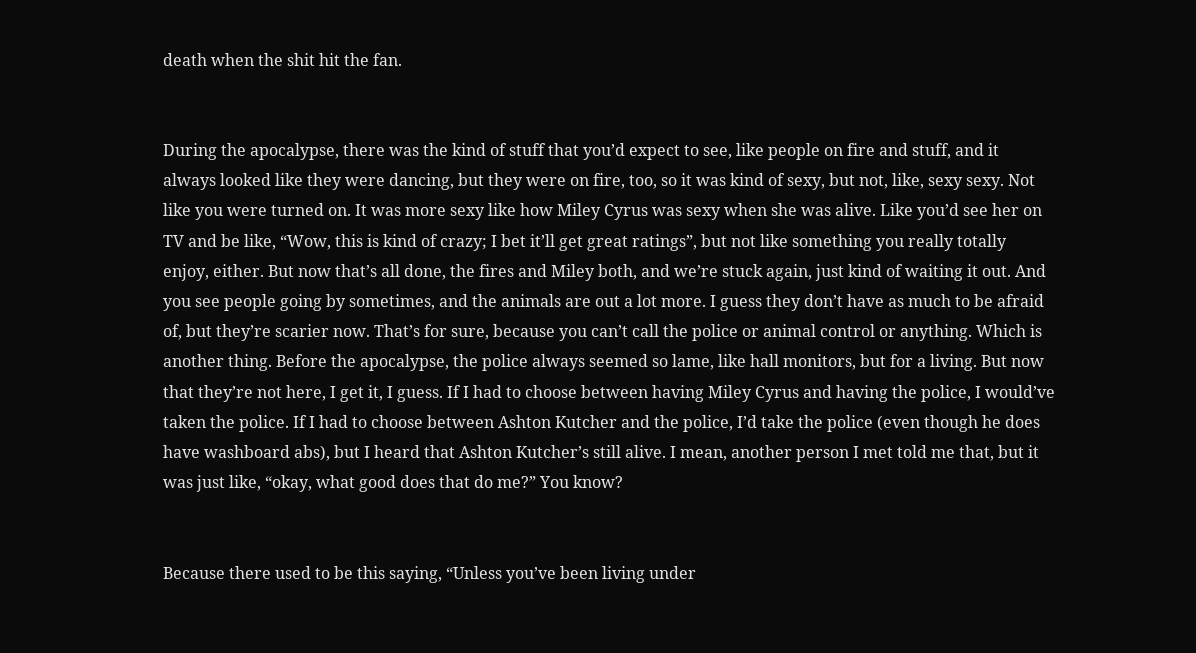death when the shit hit the fan.


During the apocalypse, there was the kind of stuff that you’d expect to see, like people on fire and stuff, and it always looked like they were dancing, but they were on fire, too, so it was kind of sexy, but not, like, sexy sexy. Not like you were turned on. It was more sexy like how Miley Cyrus was sexy when she was alive. Like you’d see her on TV and be like, “Wow, this is kind of crazy; I bet it’ll get great ratings”, but not like something you really totally enjoy, either. But now that’s all done, the fires and Miley both, and we’re stuck again, just kind of waiting it out. And you see people going by sometimes, and the animals are out a lot more. I guess they don’t have as much to be afraid of, but they’re scarier now. That’s for sure, because you can’t call the police or animal control or anything. Which is another thing. Before the apocalypse, the police always seemed so lame, like hall monitors, but for a living. But now that they’re not here, I get it, I guess. If I had to choose between having Miley Cyrus and having the police, I would’ve taken the police. If I had to choose between Ashton Kutcher and the police, I’d take the police (even though he does have washboard abs), but I heard that Ashton Kutcher’s still alive. I mean, another person I met told me that, but it was just like, “okay, what good does that do me?” You know?


Because there used to be this saying, “Unless you’ve been living under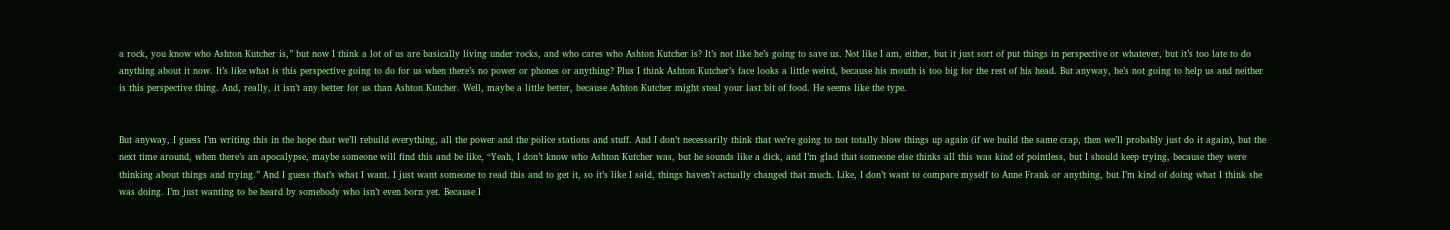a rock, you know who Ashton Kutcher is,” but now I think a lot of us are basically living under rocks, and who cares who Ashton Kutcher is? It’s not like he’s going to save us. Not like I am, either, but it just sort of put things in perspective or whatever, but it’s too late to do anything about it now. It’s like what is this perspective going to do for us when there’s no power or phones or anything? Plus I think Ashton Kutcher’s face looks a little weird, because his mouth is too big for the rest of his head. But anyway, he’s not going to help us and neither is this perspective thing. And, really, it isn’t any better for us than Ashton Kutcher. Well, maybe a little better, because Ashton Kutcher might steal your last bit of food. He seems like the type.


But anyway, I guess I’m writing this in the hope that we’ll rebuild everything, all the power and the police stations and stuff. And I don’t necessarily think that we’re going to not totally blow things up again (if we build the same crap, then we’ll probably just do it again), but the next time around, when there’s an apocalypse, maybe someone will find this and be like, “Yeah, I don’t know who Ashton Kutcher was, but he sounds like a dick, and I’m glad that someone else thinks all this was kind of pointless, but I should keep trying, because they were thinking about things and trying.” And I guess that’s what I want. I just want someone to read this and to get it, so it’s like I said, things haven’t actually changed that much. Like, I don’t want to compare myself to Anne Frank or anything, but I’m kind of doing what I think she was doing. I’m just wanting to be heard by somebody who isn’t even born yet. Because I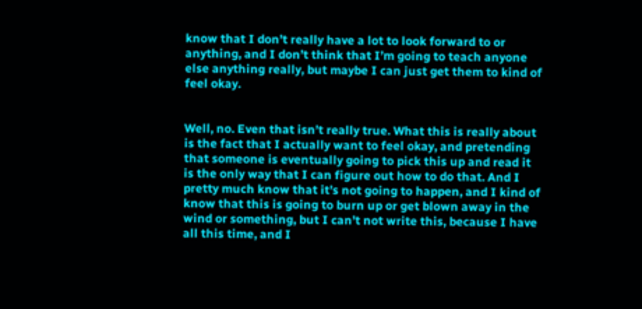know that I don’t really have a lot to look forward to or anything, and I don’t think that I’m going to teach anyone else anything really, but maybe I can just get them to kind of feel okay.


Well, no. Even that isn’t really true. What this is really about is the fact that I actually want to feel okay, and pretending that someone is eventually going to pick this up and read it is the only way that I can figure out how to do that. And I pretty much know that it’s not going to happen, and I kind of know that this is going to burn up or get blown away in the wind or something, but I can’t not write this, because I have all this time, and I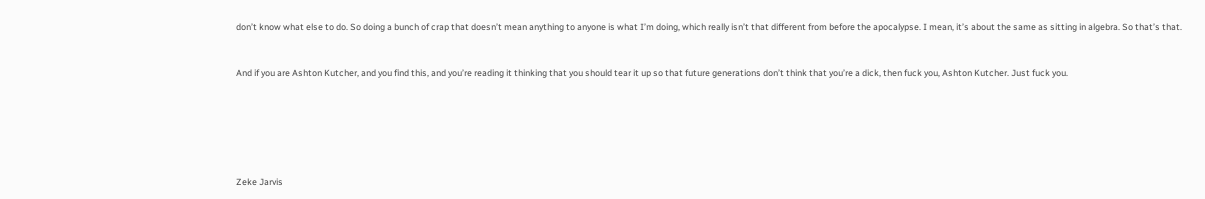don’t know what else to do. So doing a bunch of crap that doesn’t mean anything to anyone is what I’m doing, which really isn’t that different from before the apocalypse. I mean, it’s about the same as sitting in algebra. So that’s that.


And if you are Ashton Kutcher, and you find this, and you’re reading it thinking that you should tear it up so that future generations don’t think that you’re a dick, then fuck you, Ashton Kutcher. Just fuck you.






Zeke Jarvis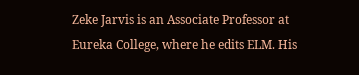Zeke Jarvis is an Associate Professor at Eureka College, where he edits ELM. His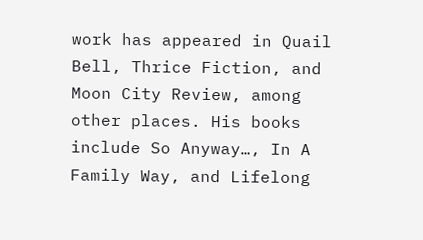work has appeared in Quail Bell, Thrice Fiction, and Moon City Review, among other places. His books include So Anyway…, In A Family Way, and Lifelong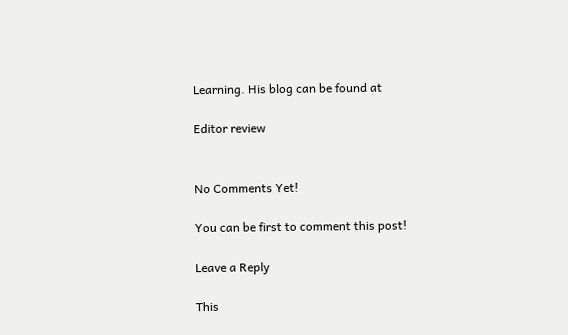Learning. His blog can be found at

Editor review


No Comments Yet!

You can be first to comment this post!

Leave a Reply

This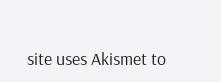site uses Akismet to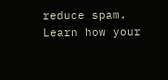reduce spam. Learn how your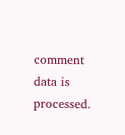comment data is processed.